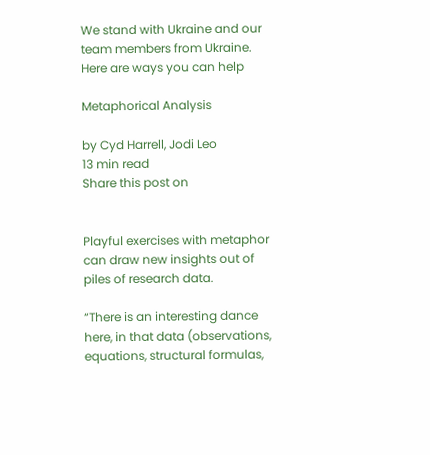We stand with Ukraine and our team members from Ukraine. Here are ways you can help

Metaphorical Analysis

by Cyd Harrell, Jodi Leo
13 min read
Share this post on


Playful exercises with metaphor can draw new insights out of piles of research data.

“There is an interesting dance here, in that data (observations, equations, structural formulas,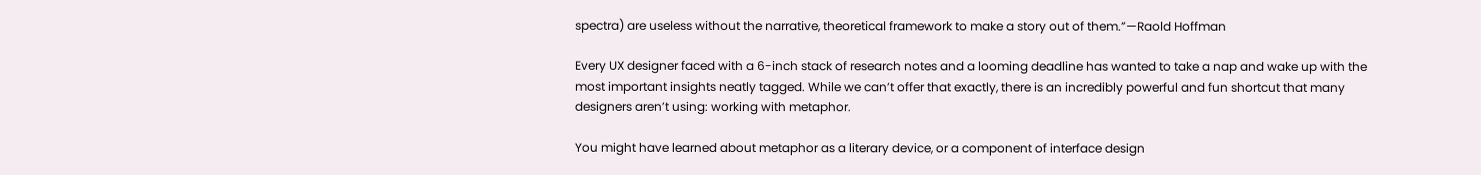spectra) are useless without the narrative, theoretical framework to make a story out of them.”—Raold Hoffman

Every UX designer faced with a 6-inch stack of research notes and a looming deadline has wanted to take a nap and wake up with the most important insights neatly tagged. While we can’t offer that exactly, there is an incredibly powerful and fun shortcut that many designers aren’t using: working with metaphor.

You might have learned about metaphor as a literary device, or a component of interface design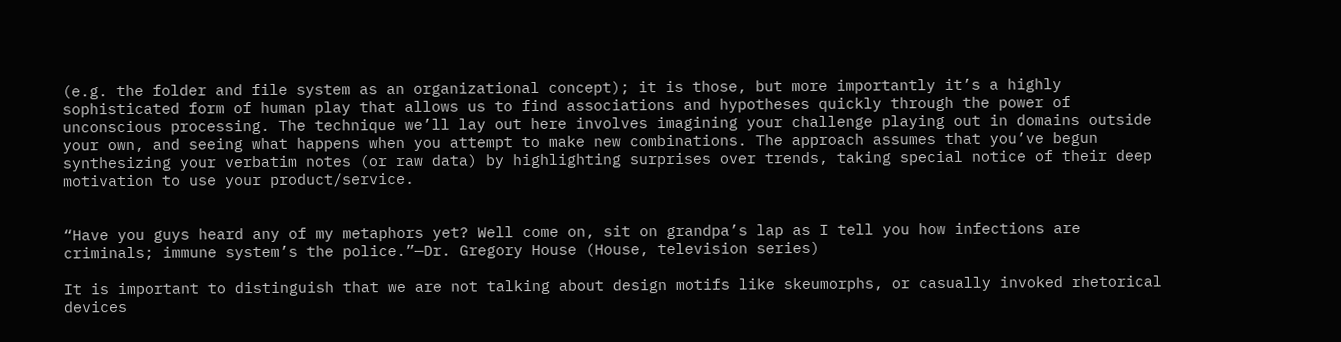(e.g. the folder and file system as an organizational concept); it is those, but more importantly it’s a highly sophisticated form of human play that allows us to find associations and hypotheses quickly through the power of unconscious processing. The technique we’ll lay out here involves imagining your challenge playing out in domains outside your own, and seeing what happens when you attempt to make new combinations. The approach assumes that you’ve begun synthesizing your verbatim notes (or raw data) by highlighting surprises over trends, taking special notice of their deep motivation to use your product/service.


“Have you guys heard any of my metaphors yet? Well come on, sit on grandpa’s lap as I tell you how infections are criminals; immune system’s the police.”—Dr. Gregory House (House, television series)

It is important to distinguish that we are not talking about design motifs like skeumorphs, or casually invoked rhetorical devices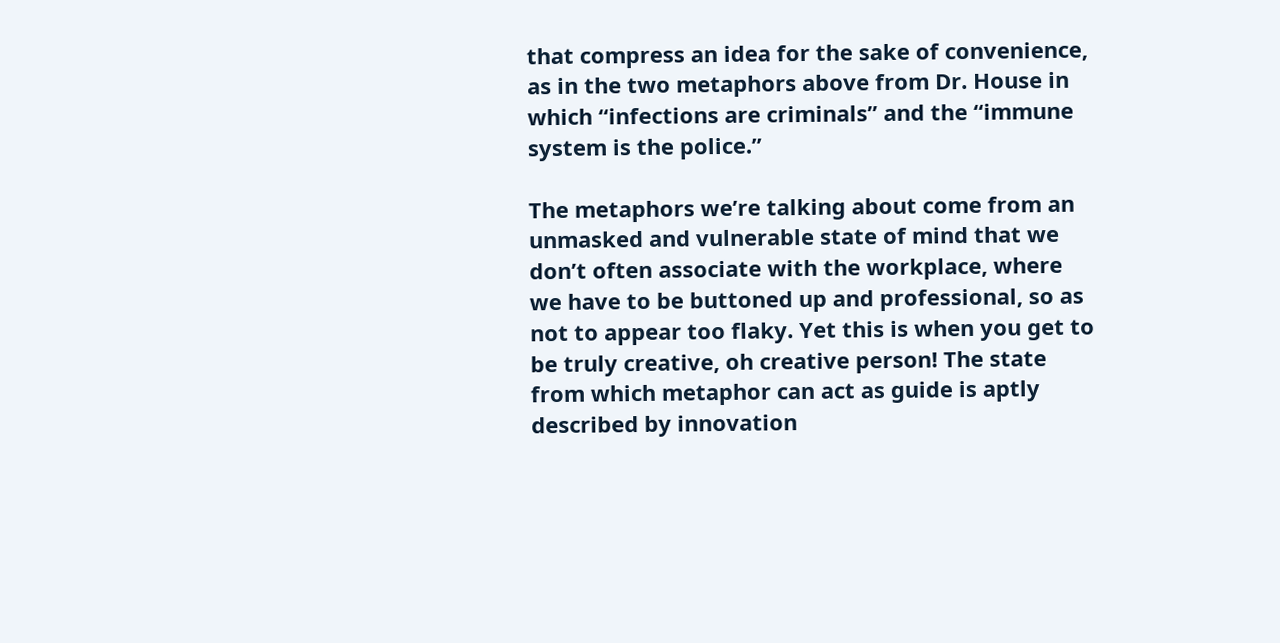that compress an idea for the sake of convenience, as in the two metaphors above from Dr. House in which “infections are criminals” and the “immune system is the police.”

The metaphors we’re talking about come from an unmasked and vulnerable state of mind that we don’t often associate with the workplace, where we have to be buttoned up and professional, so as not to appear too flaky. Yet this is when you get to be truly creative, oh creative person! The state from which metaphor can act as guide is aptly described by innovation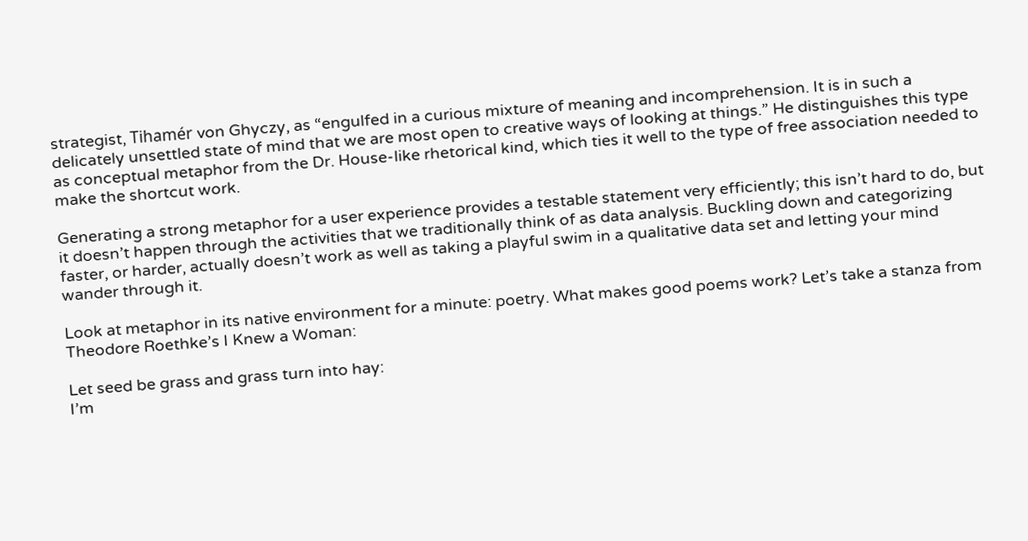strategist, Tihamér von Ghyczy, as “engulfed in a curious mixture of meaning and incomprehension. It is in such a delicately unsettled state of mind that we are most open to creative ways of looking at things.” He distinguishes this type as conceptual metaphor from the Dr. House-like rhetorical kind, which ties it well to the type of free association needed to make the shortcut work.

Generating a strong metaphor for a user experience provides a testable statement very efficiently; this isn’t hard to do, but it doesn’t happen through the activities that we traditionally think of as data analysis. Buckling down and categorizing faster, or harder, actually doesn’t work as well as taking a playful swim in a qualitative data set and letting your mind wander through it.

Look at metaphor in its native environment for a minute: poetry. What makes good poems work? Let’s take a stanza from Theodore Roethke’s I Knew a Woman:

Let seed be grass and grass turn into hay:
I’m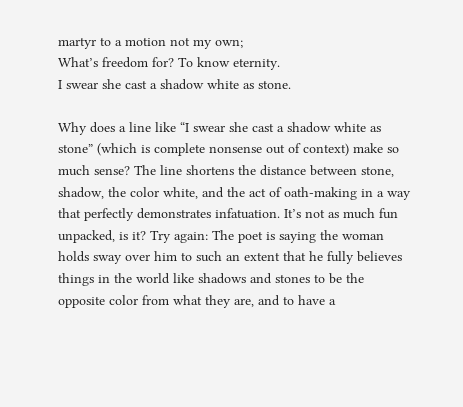martyr to a motion not my own;
What’s freedom for? To know eternity.
I swear she cast a shadow white as stone.

Why does a line like “I swear she cast a shadow white as stone” (which is complete nonsense out of context) make so much sense? The line shortens the distance between stone, shadow, the color white, and the act of oath-making in a way that perfectly demonstrates infatuation. It’s not as much fun unpacked, is it? Try again: The poet is saying the woman holds sway over him to such an extent that he fully believes things in the world like shadows and stones to be the opposite color from what they are, and to have a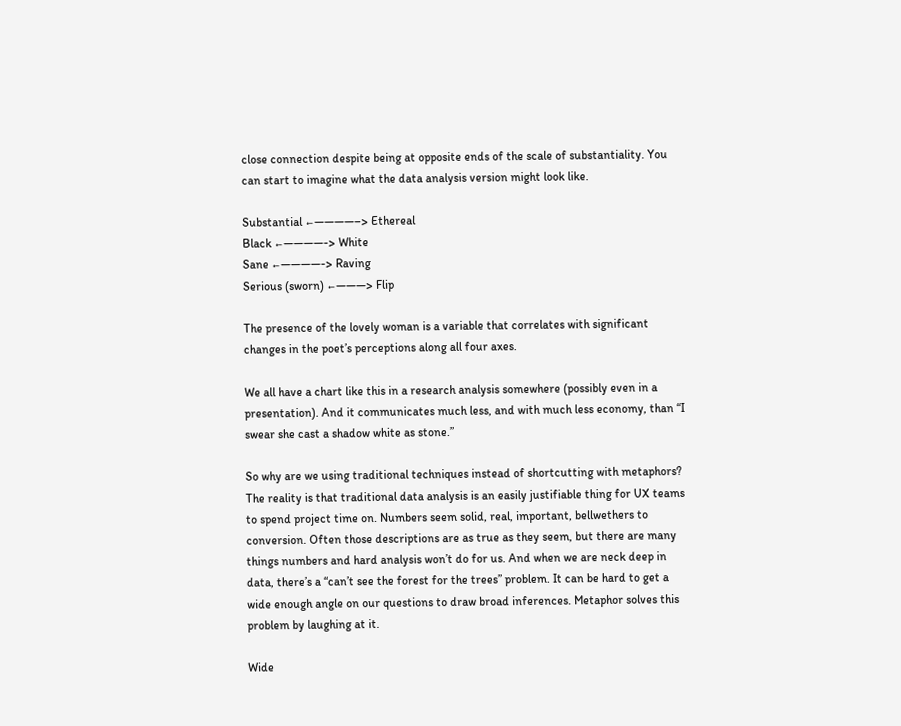close connection despite being at opposite ends of the scale of substantiality. You can start to imagine what the data analysis version might look like.

Substantial ←————–> Ethereal
Black ←————-> White
Sane ←————-> Raving
Serious (sworn) ←———> Flip

The presence of the lovely woman is a variable that correlates with significant changes in the poet’s perceptions along all four axes.

We all have a chart like this in a research analysis somewhere (possibly even in a presentation). And it communicates much less, and with much less economy, than “I swear she cast a shadow white as stone.”

So why are we using traditional techniques instead of shortcutting with metaphors? The reality is that traditional data analysis is an easily justifiable thing for UX teams to spend project time on. Numbers seem solid, real, important, bellwethers to conversion. Often those descriptions are as true as they seem, but there are many things numbers and hard analysis won’t do for us. And when we are neck deep in data, there’s a “can’t see the forest for the trees” problem. It can be hard to get a wide enough angle on our questions to draw broad inferences. Metaphor solves this problem by laughing at it.

Wide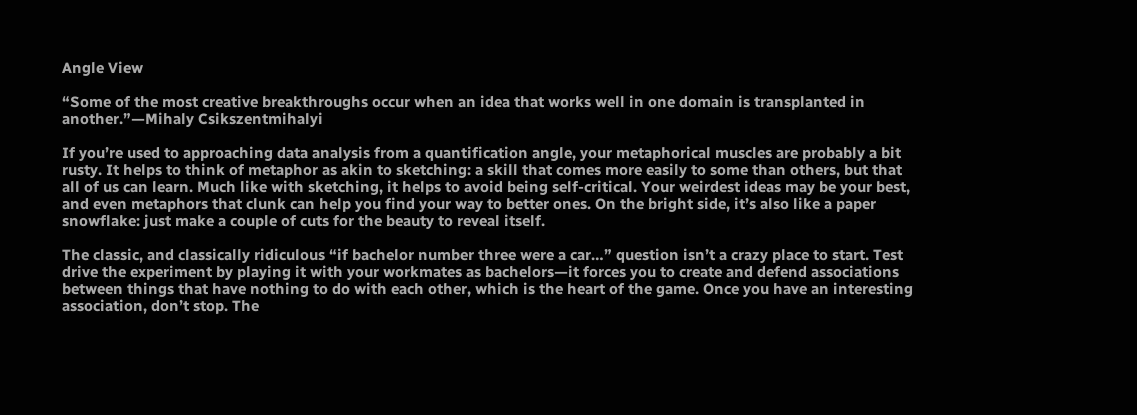Angle View

“Some of the most creative breakthroughs occur when an idea that works well in one domain is transplanted in another.”—Mihaly Csikszentmihalyi

If you’re used to approaching data analysis from a quantification angle, your metaphorical muscles are probably a bit rusty. It helps to think of metaphor as akin to sketching: a skill that comes more easily to some than others, but that all of us can learn. Much like with sketching, it helps to avoid being self-critical. Your weirdest ideas may be your best, and even metaphors that clunk can help you find your way to better ones. On the bright side, it’s also like a paper snowflake: just make a couple of cuts for the beauty to reveal itself.

The classic, and classically ridiculous “if bachelor number three were a car…” question isn’t a crazy place to start. Test drive the experiment by playing it with your workmates as bachelors—it forces you to create and defend associations between things that have nothing to do with each other, which is the heart of the game. Once you have an interesting association, don’t stop. The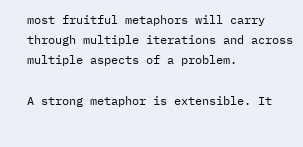most fruitful metaphors will carry through multiple iterations and across multiple aspects of a problem.

A strong metaphor is extensible. It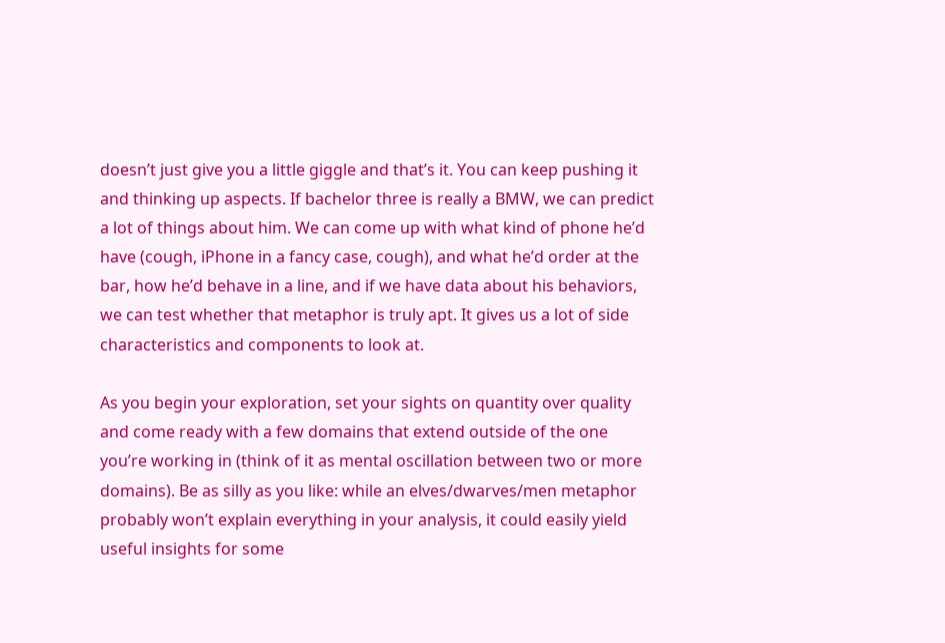doesn’t just give you a little giggle and that’s it. You can keep pushing it and thinking up aspects. If bachelor three is really a BMW, we can predict a lot of things about him. We can come up with what kind of phone he’d have (cough, iPhone in a fancy case, cough), and what he’d order at the bar, how he’d behave in a line, and if we have data about his behaviors, we can test whether that metaphor is truly apt. It gives us a lot of side characteristics and components to look at.

As you begin your exploration, set your sights on quantity over quality and come ready with a few domains that extend outside of the one you’re working in (think of it as mental oscillation between two or more domains). Be as silly as you like: while an elves/dwarves/men metaphor probably won’t explain everything in your analysis, it could easily yield useful insights for some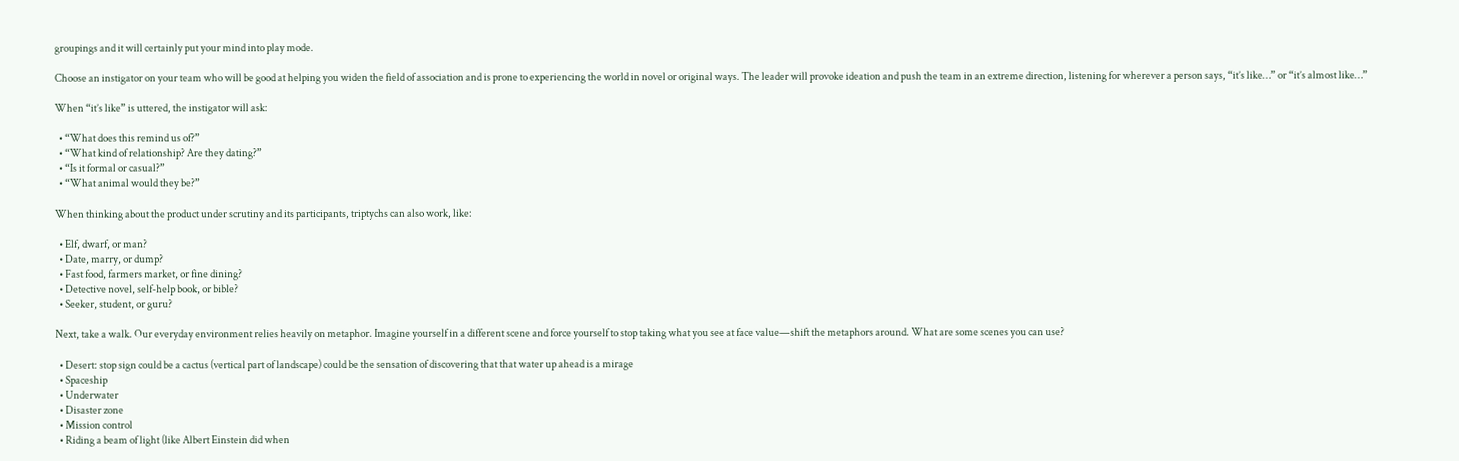groupings and it will certainly put your mind into play mode.

Choose an instigator on your team who will be good at helping you widen the field of association and is prone to experiencing the world in novel or original ways. The leader will provoke ideation and push the team in an extreme direction, listening for wherever a person says, “it’s like…” or “it’s almost like…”

When “it’s like” is uttered, the instigator will ask:

  • “What does this remind us of?”
  • “What kind of relationship? Are they dating?”
  • “Is it formal or casual?”
  • “What animal would they be?”

When thinking about the product under scrutiny and its participants, triptychs can also work, like:

  • Elf, dwarf, or man?
  • Date, marry, or dump?
  • Fast food, farmers market, or fine dining?
  • Detective novel, self-help book, or bible?
  • Seeker, student, or guru?

Next, take a walk. Our everyday environment relies heavily on metaphor. Imagine yourself in a different scene and force yourself to stop taking what you see at face value—shift the metaphors around. What are some scenes you can use?

  • Desert: stop sign could be a cactus (vertical part of landscape) could be the sensation of discovering that that water up ahead is a mirage
  • Spaceship
  • Underwater
  • Disaster zone
  • Mission control
  • Riding a beam of light (like Albert Einstein did when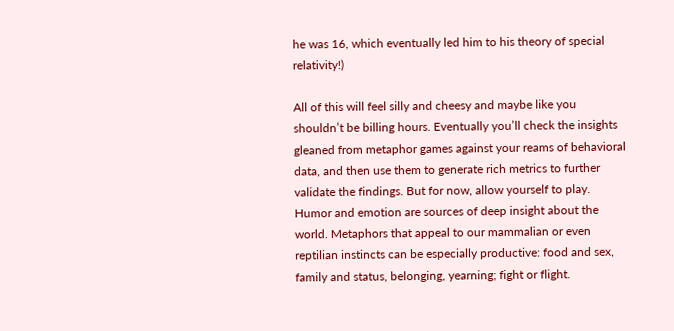he was 16, which eventually led him to his theory of special relativity!)

All of this will feel silly and cheesy and maybe like you shouldn’t be billing hours. Eventually you’ll check the insights gleaned from metaphor games against your reams of behavioral data, and then use them to generate rich metrics to further validate the findings. But for now, allow yourself to play. Humor and emotion are sources of deep insight about the world. Metaphors that appeal to our mammalian or even reptilian instincts can be especially productive: food and sex, family and status, belonging, yearning; fight or flight.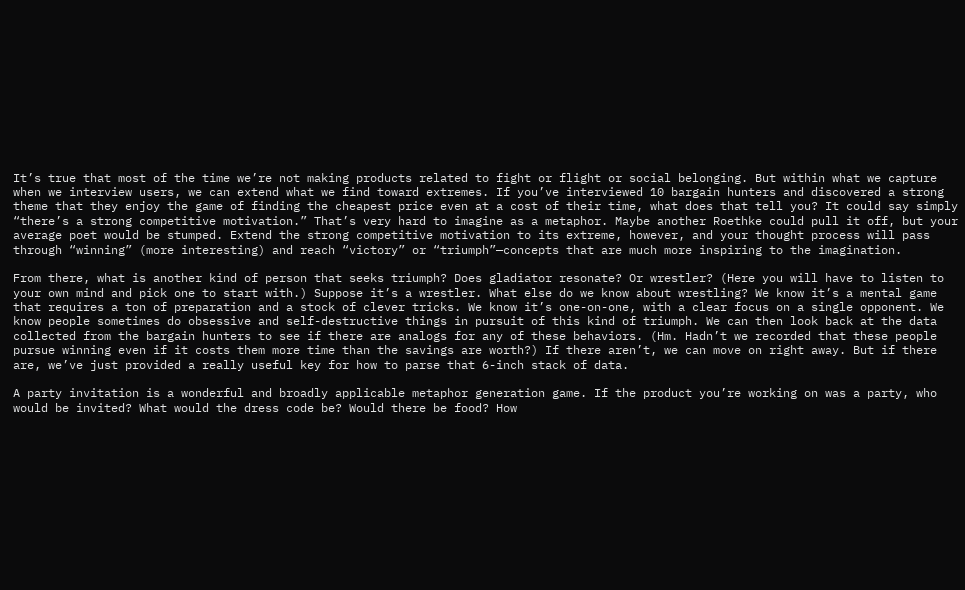It’s true that most of the time we’re not making products related to fight or flight or social belonging. But within what we capture when we interview users, we can extend what we find toward extremes. If you’ve interviewed 10 bargain hunters and discovered a strong theme that they enjoy the game of finding the cheapest price even at a cost of their time, what does that tell you? It could say simply “there’s a strong competitive motivation.” That’s very hard to imagine as a metaphor. Maybe another Roethke could pull it off, but your average poet would be stumped. Extend the strong competitive motivation to its extreme, however, and your thought process will pass through “winning” (more interesting) and reach “victory” or “triumph”—concepts that are much more inspiring to the imagination.

From there, what is another kind of person that seeks triumph? Does gladiator resonate? Or wrestler? (Here you will have to listen to your own mind and pick one to start with.) Suppose it’s a wrestler. What else do we know about wrestling? We know it’s a mental game that requires a ton of preparation and a stock of clever tricks. We know it’s one-on-one, with a clear focus on a single opponent. We know people sometimes do obsessive and self-destructive things in pursuit of this kind of triumph. We can then look back at the data collected from the bargain hunters to see if there are analogs for any of these behaviors. (Hm. Hadn’t we recorded that these people pursue winning even if it costs them more time than the savings are worth?) If there aren’t, we can move on right away. But if there are, we’ve just provided a really useful key for how to parse that 6-inch stack of data.

A party invitation is a wonderful and broadly applicable metaphor generation game. If the product you’re working on was a party, who would be invited? What would the dress code be? Would there be food? How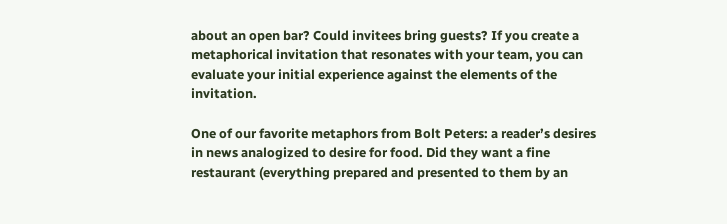about an open bar? Could invitees bring guests? If you create a metaphorical invitation that resonates with your team, you can evaluate your initial experience against the elements of the invitation.

One of our favorite metaphors from Bolt Peters: a reader’s desires in news analogized to desire for food. Did they want a fine restaurant (everything prepared and presented to them by an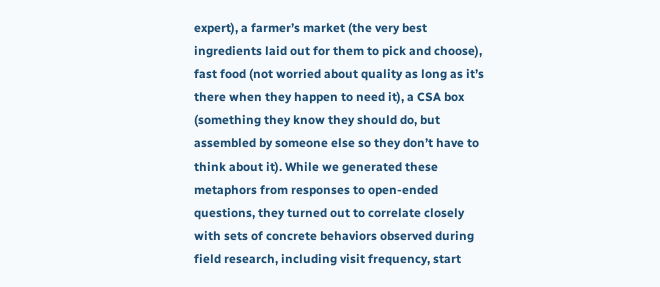expert), a farmer’s market (the very best ingredients laid out for them to pick and choose), fast food (not worried about quality as long as it’s there when they happen to need it), a CSA box (something they know they should do, but assembled by someone else so they don’t have to think about it). While we generated these metaphors from responses to open-ended questions, they turned out to correlate closely with sets of concrete behaviors observed during field research, including visit frequency, start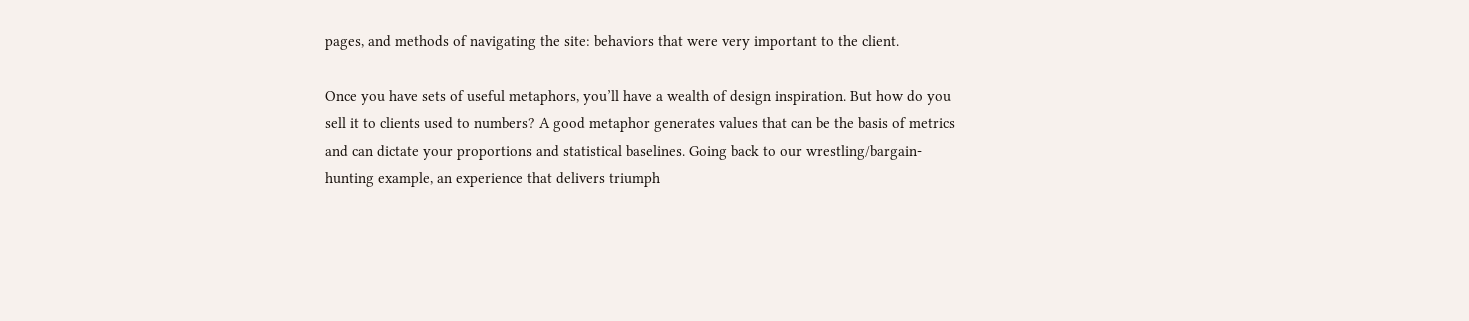pages, and methods of navigating the site: behaviors that were very important to the client.

Once you have sets of useful metaphors, you’ll have a wealth of design inspiration. But how do you sell it to clients used to numbers? A good metaphor generates values that can be the basis of metrics and can dictate your proportions and statistical baselines. Going back to our wrestling/bargain-hunting example, an experience that delivers triumph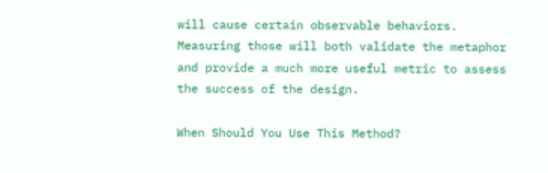will cause certain observable behaviors. Measuring those will both validate the metaphor and provide a much more useful metric to assess the success of the design.

When Should You Use This Method?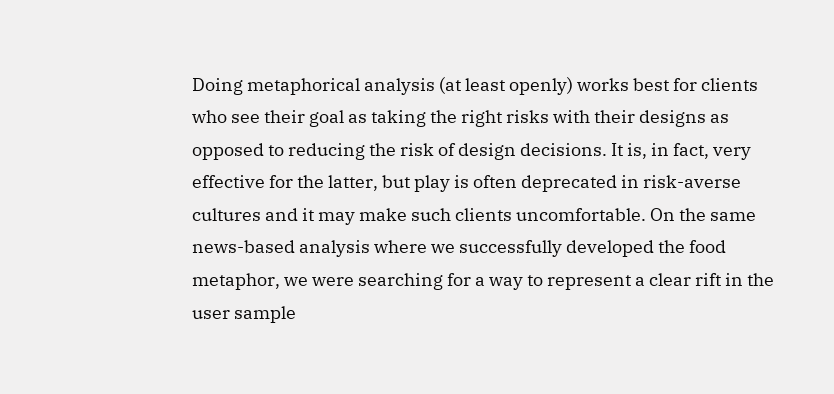Doing metaphorical analysis (at least openly) works best for clients who see their goal as taking the right risks with their designs as opposed to reducing the risk of design decisions. It is, in fact, very effective for the latter, but play is often deprecated in risk-averse cultures and it may make such clients uncomfortable. On the same news-based analysis where we successfully developed the food metaphor, we were searching for a way to represent a clear rift in the user sample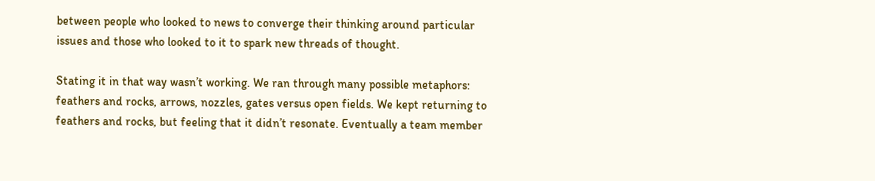between people who looked to news to converge their thinking around particular issues and those who looked to it to spark new threads of thought.

Stating it in that way wasn’t working. We ran through many possible metaphors: feathers and rocks, arrows, nozzles, gates versus open fields. We kept returning to feathers and rocks, but feeling that it didn’t resonate. Eventually a team member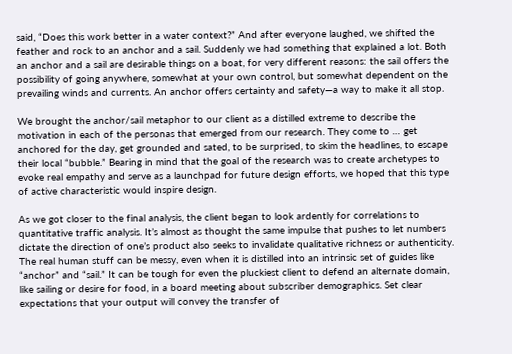said, “Does this work better in a water context?” And after everyone laughed, we shifted the feather and rock to an anchor and a sail. Suddenly we had something that explained a lot. Both an anchor and a sail are desirable things on a boat, for very different reasons: the sail offers the possibility of going anywhere, somewhat at your own control, but somewhat dependent on the prevailing winds and currents. An anchor offers certainty and safety—a way to make it all stop.

We brought the anchor/sail metaphor to our client as a distilled extreme to describe the motivation in each of the personas that emerged from our research. They come to … get anchored for the day, get grounded and sated, to be surprised, to skim the headlines, to escape their local “bubble.” Bearing in mind that the goal of the research was to create archetypes to evoke real empathy and serve as a launchpad for future design efforts, we hoped that this type of active characteristic would inspire design.

As we got closer to the final analysis, the client began to look ardently for correlations to quantitative traffic analysis. It’s almost as thought the same impulse that pushes to let numbers dictate the direction of one’s product also seeks to invalidate qualitative richness or authenticity. The real human stuff can be messy, even when it is distilled into an intrinsic set of guides like “anchor” and “sail.” It can be tough for even the pluckiest client to defend an alternate domain, like sailing or desire for food, in a board meeting about subscriber demographics. Set clear expectations that your output will convey the transfer of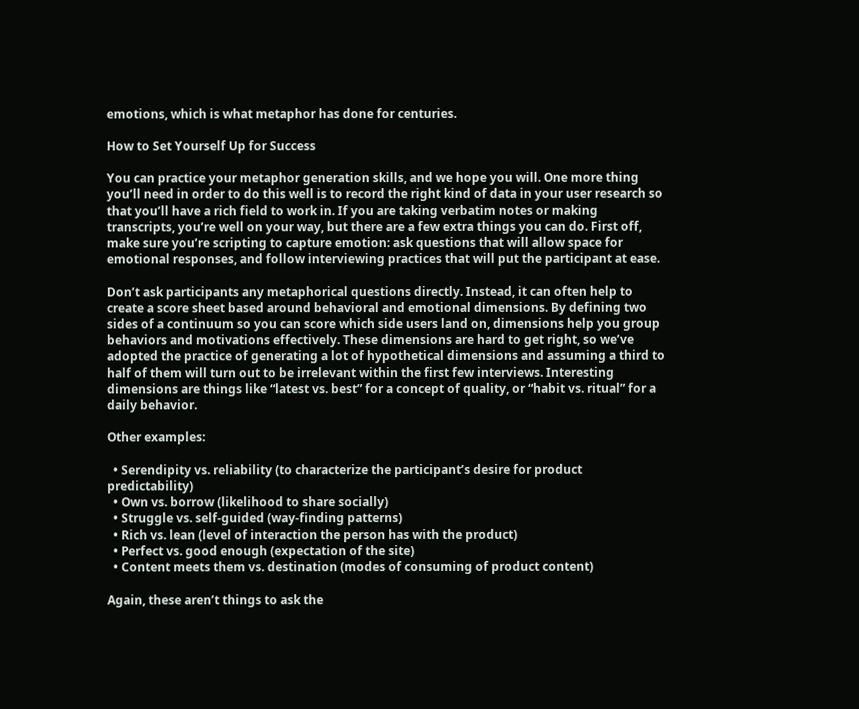emotions, which is what metaphor has done for centuries.

How to Set Yourself Up for Success

You can practice your metaphor generation skills, and we hope you will. One more thing you’ll need in order to do this well is to record the right kind of data in your user research so that you’ll have a rich field to work in. If you are taking verbatim notes or making transcripts, you’re well on your way, but there are a few extra things you can do. First off, make sure you’re scripting to capture emotion: ask questions that will allow space for emotional responses, and follow interviewing practices that will put the participant at ease.

Don’t ask participants any metaphorical questions directly. Instead, it can often help to create a score sheet based around behavioral and emotional dimensions. By defining two sides of a continuum so you can score which side users land on, dimensions help you group behaviors and motivations effectively. These dimensions are hard to get right, so we’ve adopted the practice of generating a lot of hypothetical dimensions and assuming a third to half of them will turn out to be irrelevant within the first few interviews. Interesting dimensions are things like “latest vs. best” for a concept of quality, or “habit vs. ritual” for a daily behavior.

Other examples:

  • Serendipity vs. reliability (to characterize the participant’s desire for product predictability)
  • Own vs. borrow (likelihood to share socially)
  • Struggle vs. self-guided (way-finding patterns)
  • Rich vs. lean (level of interaction the person has with the product)
  • Perfect vs. good enough (expectation of the site)
  • Content meets them vs. destination (modes of consuming of product content)

Again, these aren’t things to ask the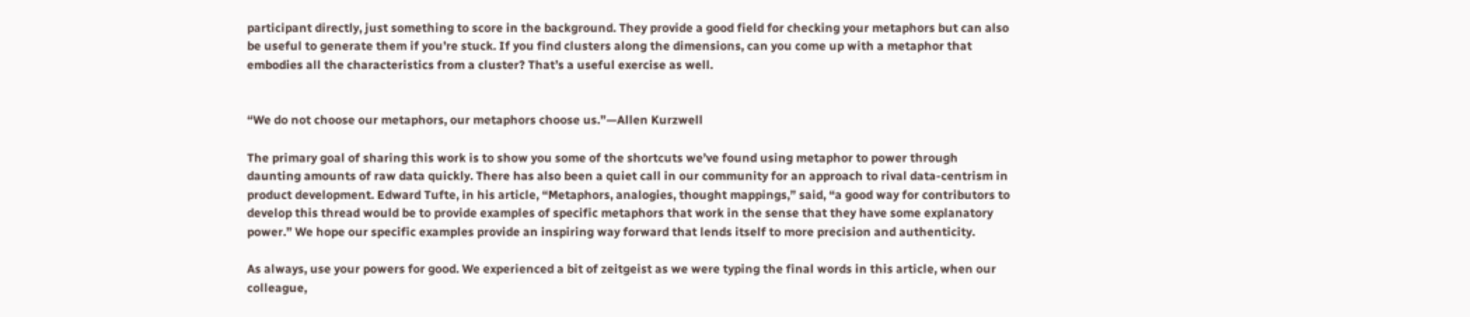participant directly, just something to score in the background. They provide a good field for checking your metaphors but can also be useful to generate them if you’re stuck. If you find clusters along the dimensions, can you come up with a metaphor that embodies all the characteristics from a cluster? That’s a useful exercise as well.


“We do not choose our metaphors, our metaphors choose us.”—Allen Kurzwell

The primary goal of sharing this work is to show you some of the shortcuts we’ve found using metaphor to power through daunting amounts of raw data quickly. There has also been a quiet call in our community for an approach to rival data-centrism in product development. Edward Tufte, in his article, “Metaphors, analogies, thought mappings,” said, “a good way for contributors to develop this thread would be to provide examples of specific metaphors that work in the sense that they have some explanatory power.” We hope our specific examples provide an inspiring way forward that lends itself to more precision and authenticity.

As always, use your powers for good. We experienced a bit of zeitgeist as we were typing the final words in this article, when our colleague,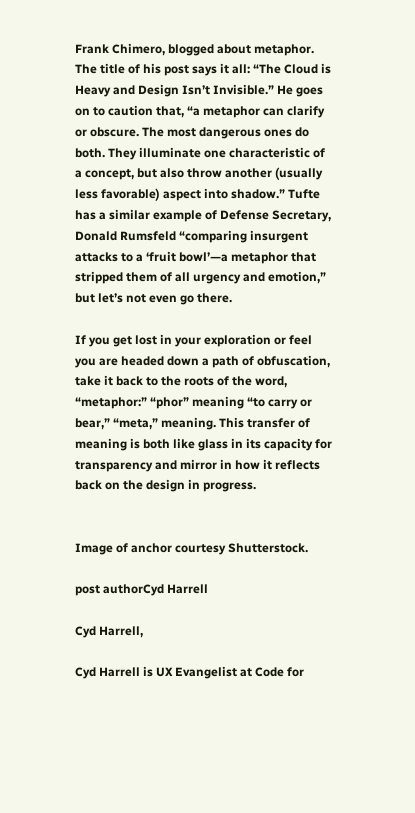Frank Chimero, blogged about metaphor. The title of his post says it all: “The Cloud is Heavy and Design Isn’t Invisible.” He goes on to caution that, “a metaphor can clarify or obscure. The most dangerous ones do both. They illuminate one characteristic of a concept, but also throw another (usually less favorable) aspect into shadow.” Tufte has a similar example of Defense Secretary, Donald Rumsfeld “comparing insurgent attacks to a ‘fruit bowl’—a metaphor that stripped them of all urgency and emotion,” but let’s not even go there.

If you get lost in your exploration or feel you are headed down a path of obfuscation, take it back to the roots of the word, “metaphor:” “phor” meaning “to carry or bear,” “meta,” meaning. This transfer of meaning is both like glass in its capacity for transparency and mirror in how it reflects back on the design in progress.


Image of anchor courtesy Shutterstock.

post authorCyd Harrell

Cyd Harrell,

Cyd Harrell is UX Evangelist at Code for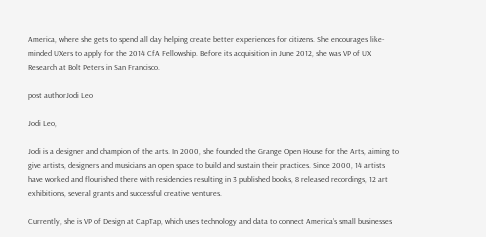America, where she gets to spend all day helping create better experiences for citizens. She encourages like-minded UXers to apply for the 2014 CfA Fellowship. Before its acquisition in June 2012, she was VP of UX Research at Bolt Peters in San Francisco.

post authorJodi Leo

Jodi Leo,

Jodi is a designer and champion of the arts. In 2000, she founded the Grange Open House for the Arts, aiming to give artists, designers and musicians an open space to build and sustain their practices. Since 2000, 14 artists have worked and flourished there with residencies resulting in 3 published books, 8 released recordings, 12 art exhibitions, several grants and successful creative ventures.

Currently, she is VP of Design at CapTap, which uses technology and data to connect America’s small businesses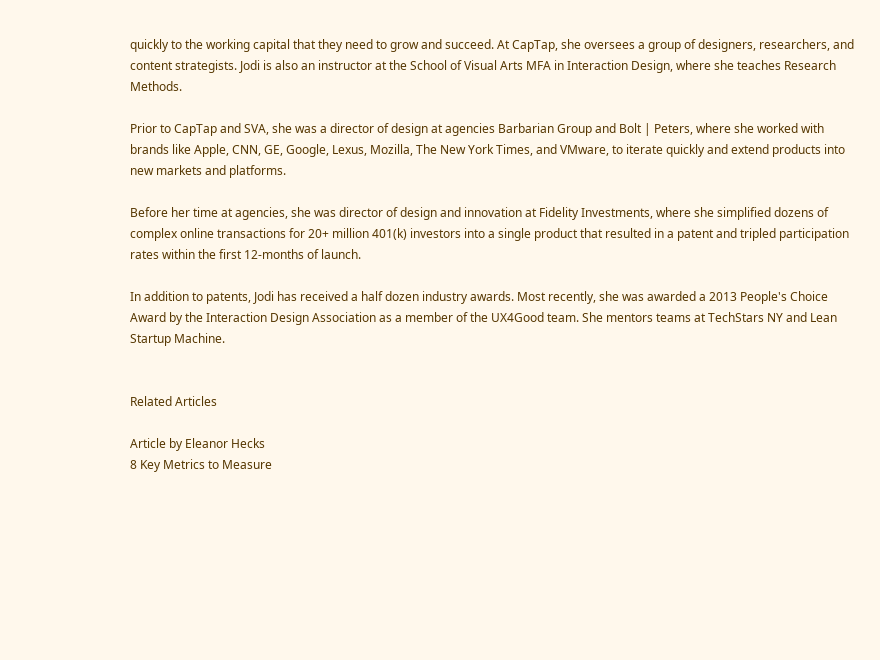quickly to the working capital that they need to grow and succeed. At CapTap, she oversees a group of designers, researchers, and content strategists. Jodi is also an instructor at the School of Visual Arts MFA in Interaction Design, where she teaches Research Methods.

Prior to CapTap and SVA, she was a director of design at agencies Barbarian Group and Bolt | Peters, where she worked with brands like Apple, CNN, GE, Google, Lexus, Mozilla, The New York Times, and VMware, to iterate quickly and extend products into new markets and platforms.

Before her time at agencies, she was director of design and innovation at Fidelity Investments, where she simplified dozens of complex online transactions for 20+ million 401(k) investors into a single product that resulted in a patent and tripled participation rates within the first 12-months of launch.

In addition to patents, Jodi has received a half dozen industry awards. Most recently, she was awarded a 2013 People's Choice Award by the Interaction Design Association as a member of the UX4Good team. She mentors teams at TechStars NY and Lean Startup Machine.


Related Articles

Article by Eleanor Hecks
8 Key Metrics to Measure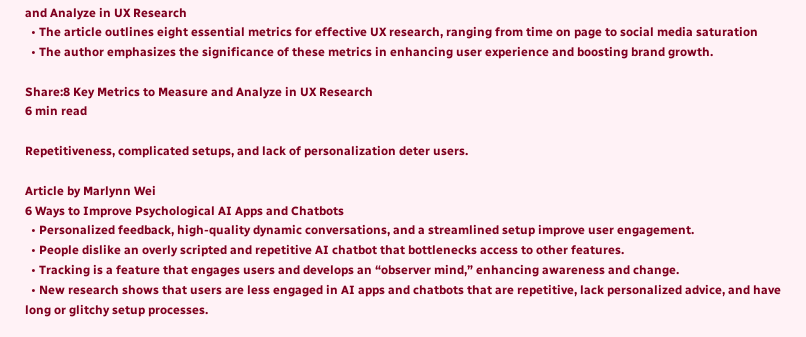and Analyze in UX Research
  • The article outlines eight essential metrics for effective UX research, ranging from time on page to social media saturation
  • The author emphasizes the significance of these metrics in enhancing user experience and boosting brand growth.

Share:8 Key Metrics to Measure and Analyze in UX Research
6 min read

Repetitiveness, complicated setups, and lack of personalization deter users.

Article by Marlynn Wei
6 Ways to Improve Psychological AI Apps and Chatbots
  • Personalized feedback, high-quality dynamic conversations, and a streamlined setup improve user engagement.
  • People dislike an overly scripted and repetitive AI chatbot that bottlenecks access to other features.
  • Tracking is a feature that engages users and develops an “observer mind,” enhancing awareness and change.
  • New research shows that users are less engaged in AI apps and chatbots that are repetitive, lack personalized advice, and have long or glitchy setup processes.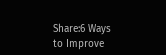Share:6 Ways to Improve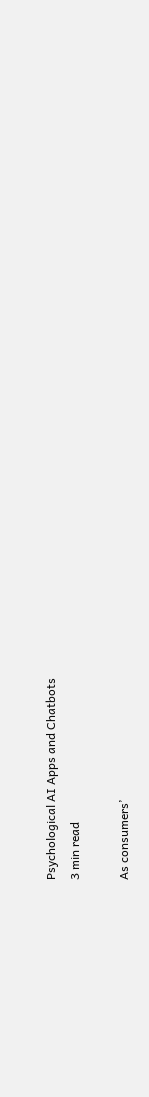Psychological AI Apps and Chatbots
3 min read

As consumers’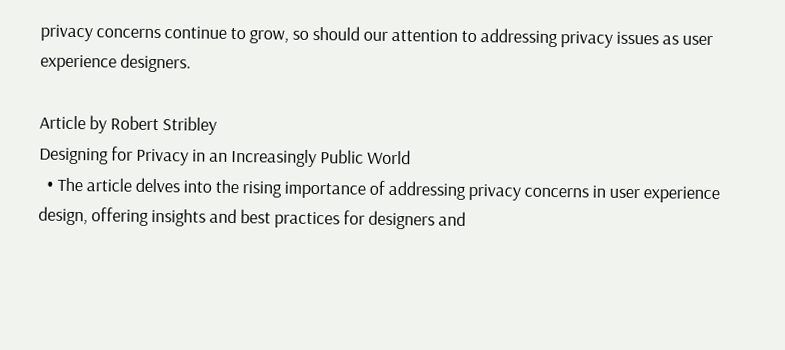privacy concerns continue to grow, so should our attention to addressing privacy issues as user experience designers.

Article by Robert Stribley
Designing for Privacy in an Increasingly Public World
  • The article delves into the rising importance of addressing privacy concerns in user experience design, offering insights and best practices for designers and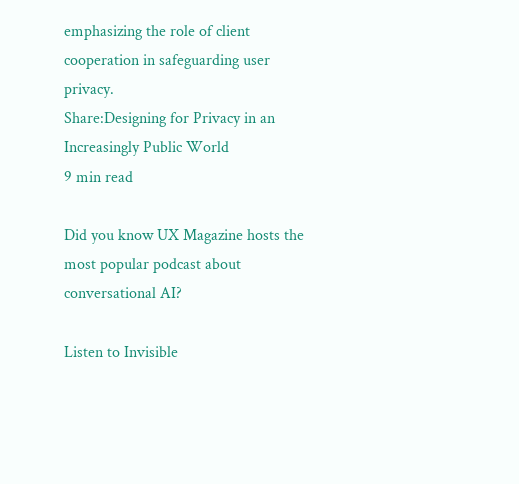emphasizing the role of client cooperation in safeguarding user privacy.
Share:Designing for Privacy in an Increasingly Public World
9 min read

Did you know UX Magazine hosts the most popular podcast about conversational AI?

Listen to Invisible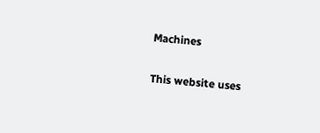Machines

This website uses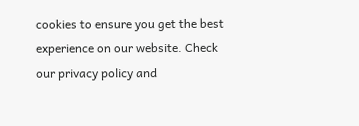cookies to ensure you get the best experience on our website. Check our privacy policy and